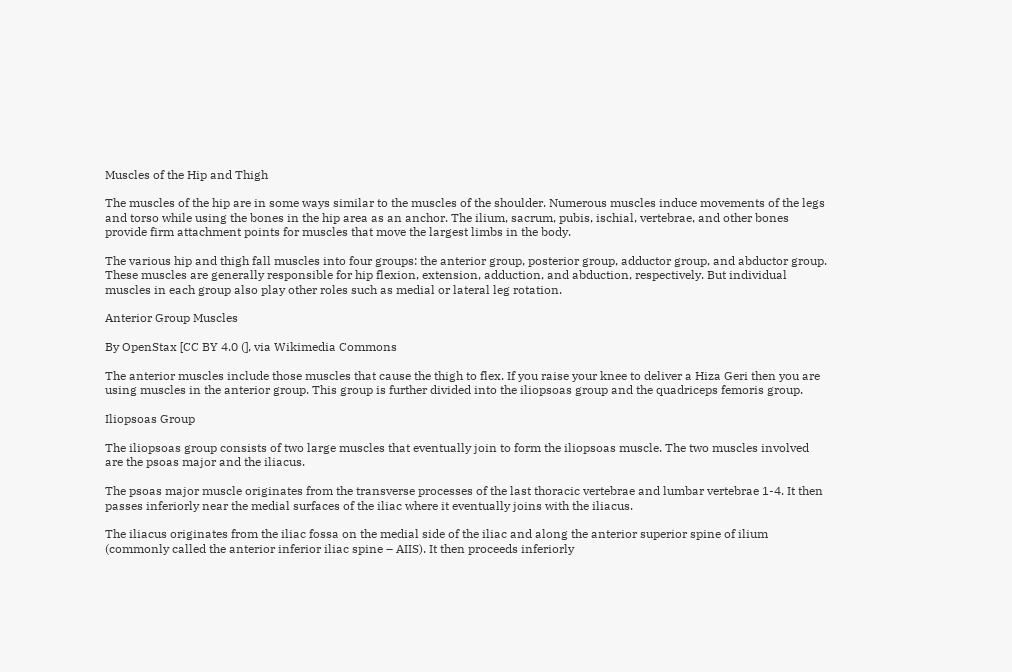Muscles of the Hip and Thigh

The muscles of the hip are in some ways similar to the muscles of the shoulder. Numerous muscles induce movements of the legs and torso while using the bones in the hip area as an anchor. The ilium, sacrum, pubis, ischial, vertebrae, and other bones provide firm attachment points for muscles that move the largest limbs in the body.

The various hip and thigh fall muscles into four groups: the anterior group, posterior group, adductor group, and abductor group. These muscles are generally responsible for hip flexion, extension, adduction, and abduction, respectively. But individual muscles in each group also play other roles such as medial or lateral leg rotation.

Anterior Group Muscles

By OpenStax [CC BY 4.0 (], via Wikimedia Commons

The anterior muscles include those muscles that cause the thigh to flex. If you raise your knee to deliver a Hiza Geri then you are using muscles in the anterior group. This group is further divided into the iliopsoas group and the quadriceps femoris group.

Iliopsoas Group

The iliopsoas group consists of two large muscles that eventually join to form the iliopsoas muscle. The two muscles involved are the psoas major and the iliacus.

The psoas major muscle originates from the transverse processes of the last thoracic vertebrae and lumbar vertebrae 1-4. It then passes inferiorly near the medial surfaces of the iliac where it eventually joins with the iliacus.

The iliacus originates from the iliac fossa on the medial side of the iliac and along the anterior superior spine of ilium (commonly called the anterior inferior iliac spine – AIIS). It then proceeds inferiorly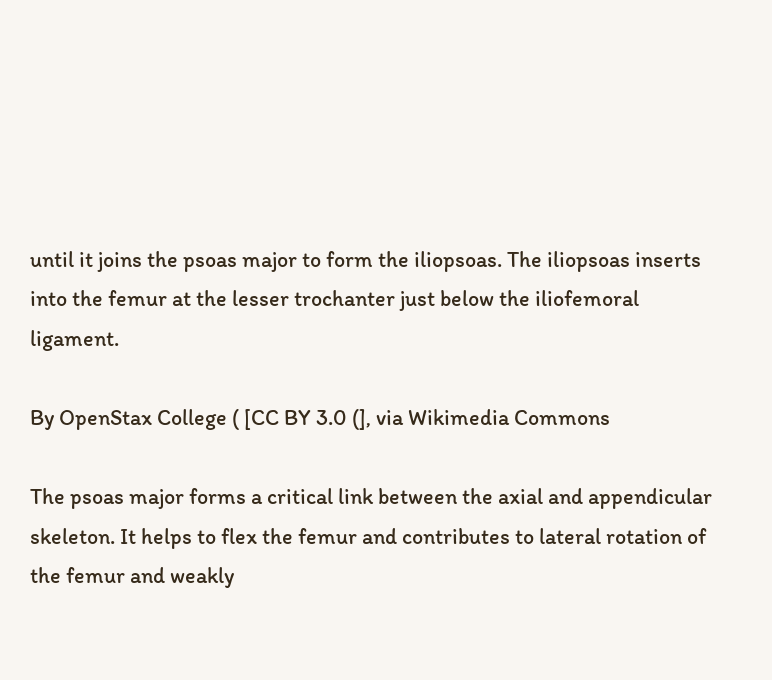until it joins the psoas major to form the iliopsoas. The iliopsoas inserts into the femur at the lesser trochanter just below the iliofemoral ligament.

By OpenStax College ( [CC BY 3.0 (], via Wikimedia Commons

The psoas major forms a critical link between the axial and appendicular skeleton. It helps to flex the femur and contributes to lateral rotation of the femur and weakly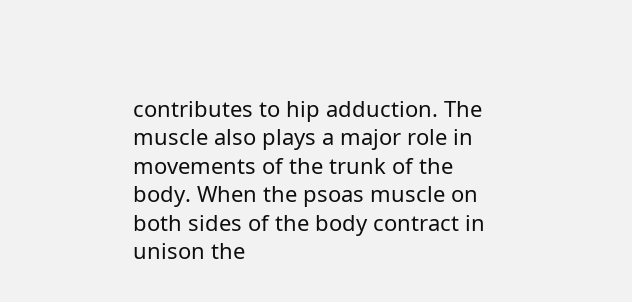contributes to hip adduction. The muscle also plays a major role in movements of the trunk of the body. When the psoas muscle on both sides of the body contract in unison the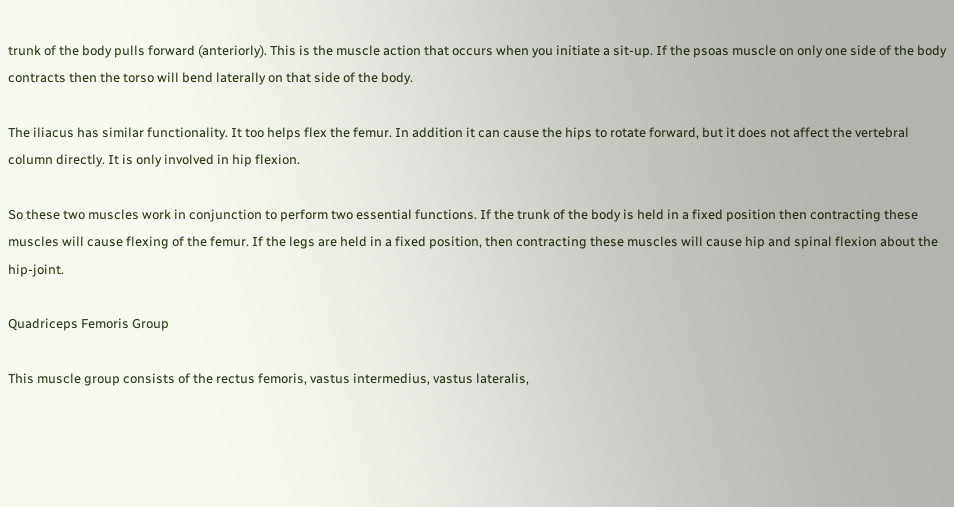trunk of the body pulls forward (anteriorly). This is the muscle action that occurs when you initiate a sit-up. If the psoas muscle on only one side of the body contracts then the torso will bend laterally on that side of the body.

The iliacus has similar functionality. It too helps flex the femur. In addition it can cause the hips to rotate forward, but it does not affect the vertebral column directly. It is only involved in hip flexion.

So these two muscles work in conjunction to perform two essential functions. If the trunk of the body is held in a fixed position then contracting these muscles will cause flexing of the femur. If the legs are held in a fixed position, then contracting these muscles will cause hip and spinal flexion about the hip-joint.

Quadriceps Femoris Group

This muscle group consists of the rectus femoris, vastus intermedius, vastus lateralis,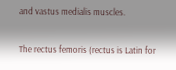and vastus medialis muscles.

The rectus femoris (rectus is Latin for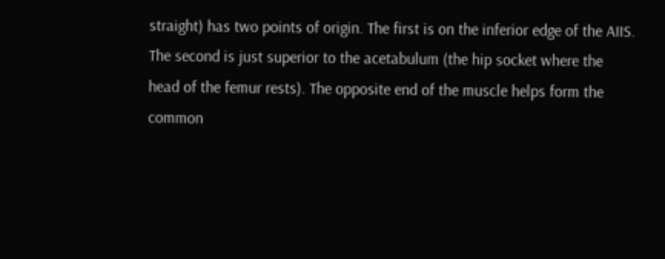straight) has two points of origin. The first is on the inferior edge of the AIIS. The second is just superior to the acetabulum (the hip socket where the head of the femur rests). The opposite end of the muscle helps form the common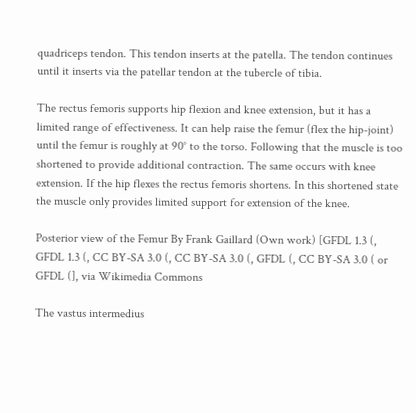quadriceps tendon. This tendon inserts at the patella. The tendon continues until it inserts via the patellar tendon at the tubercle of tibia.

The rectus femoris supports hip flexion and knee extension, but it has a limited range of effectiveness. It can help raise the femur (flex the hip-joint) until the femur is roughly at 90° to the torso. Following that the muscle is too shortened to provide additional contraction. The same occurs with knee extension. If the hip flexes the rectus femoris shortens. In this shortened state the muscle only provides limited support for extension of the knee.

Posterior view of the Femur By Frank Gaillard (Own work) [GFDL 1.3 (, GFDL 1.3 (, CC BY-SA 3.0 (, CC BY-SA 3.0 (, GFDL (, CC BY-SA 3.0 ( or GFDL (], via Wikimedia Commons

The vastus intermedius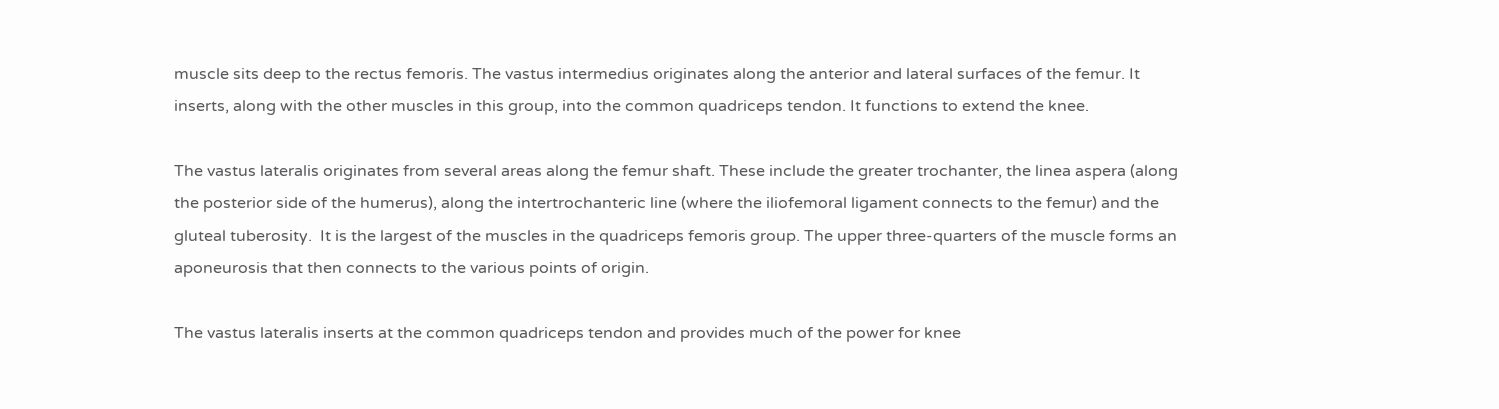muscle sits deep to the rectus femoris. The vastus intermedius originates along the anterior and lateral surfaces of the femur. It inserts, along with the other muscles in this group, into the common quadriceps tendon. It functions to extend the knee.

The vastus lateralis originates from several areas along the femur shaft. These include the greater trochanter, the linea aspera (along the posterior side of the humerus), along the intertrochanteric line (where the iliofemoral ligament connects to the femur) and the gluteal tuberosity.  It is the largest of the muscles in the quadriceps femoris group. The upper three-quarters of the muscle forms an aponeurosis that then connects to the various points of origin.

The vastus lateralis inserts at the common quadriceps tendon and provides much of the power for knee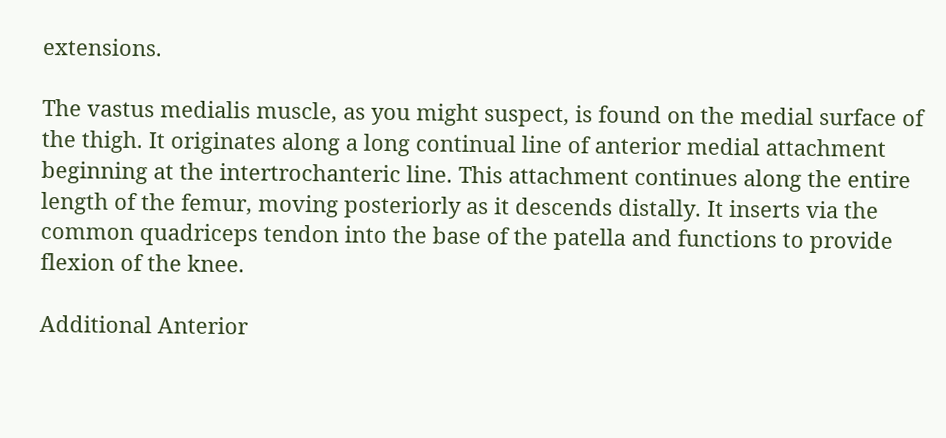extensions.

The vastus medialis muscle, as you might suspect, is found on the medial surface of the thigh. It originates along a long continual line of anterior medial attachment beginning at the intertrochanteric line. This attachment continues along the entire length of the femur, moving posteriorly as it descends distally. It inserts via the common quadriceps tendon into the base of the patella and functions to provide flexion of the knee.

Additional Anterior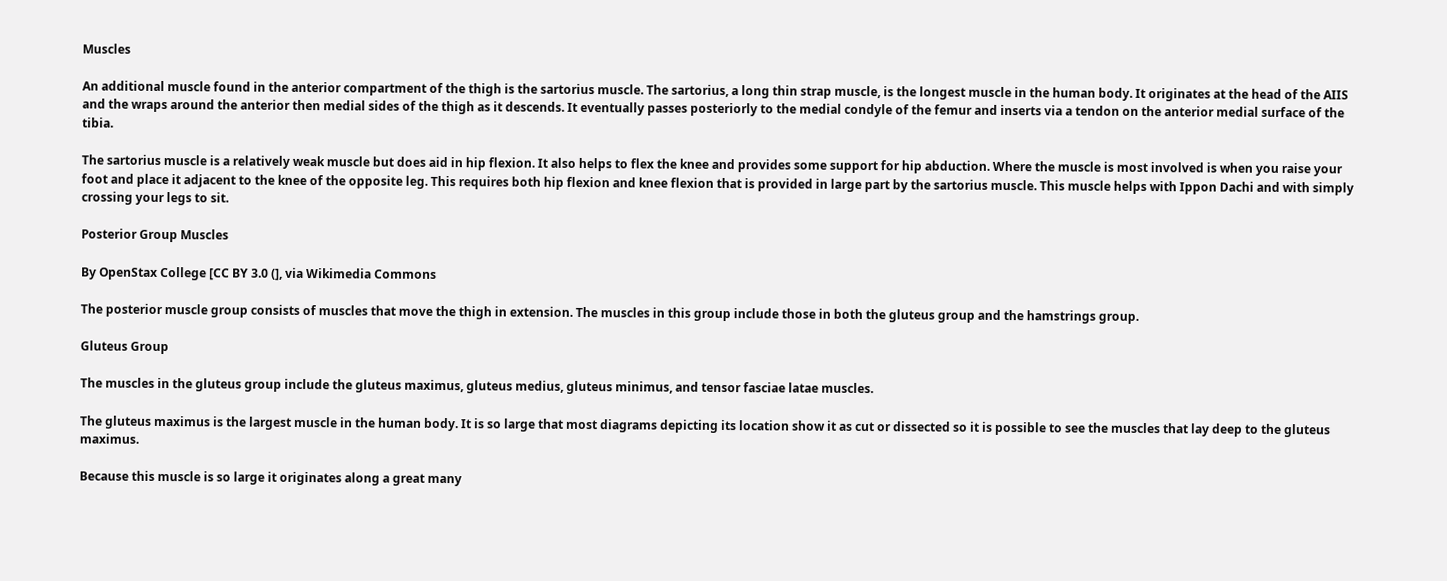Muscles

An additional muscle found in the anterior compartment of the thigh is the sartorius muscle. The sartorius, a long thin strap muscle, is the longest muscle in the human body. It originates at the head of the AIIS and the wraps around the anterior then medial sides of the thigh as it descends. It eventually passes posteriorly to the medial condyle of the femur and inserts via a tendon on the anterior medial surface of the tibia.

The sartorius muscle is a relatively weak muscle but does aid in hip flexion. It also helps to flex the knee and provides some support for hip abduction. Where the muscle is most involved is when you raise your foot and place it adjacent to the knee of the opposite leg. This requires both hip flexion and knee flexion that is provided in large part by the sartorius muscle. This muscle helps with Ippon Dachi and with simply crossing your legs to sit.

Posterior Group Muscles

By OpenStax College [CC BY 3.0 (], via Wikimedia Commons

The posterior muscle group consists of muscles that move the thigh in extension. The muscles in this group include those in both the gluteus group and the hamstrings group.

Gluteus Group

The muscles in the gluteus group include the gluteus maximus, gluteus medius, gluteus minimus, and tensor fasciae latae muscles.

The gluteus maximus is the largest muscle in the human body. It is so large that most diagrams depicting its location show it as cut or dissected so it is possible to see the muscles that lay deep to the gluteus maximus.

Because this muscle is so large it originates along a great many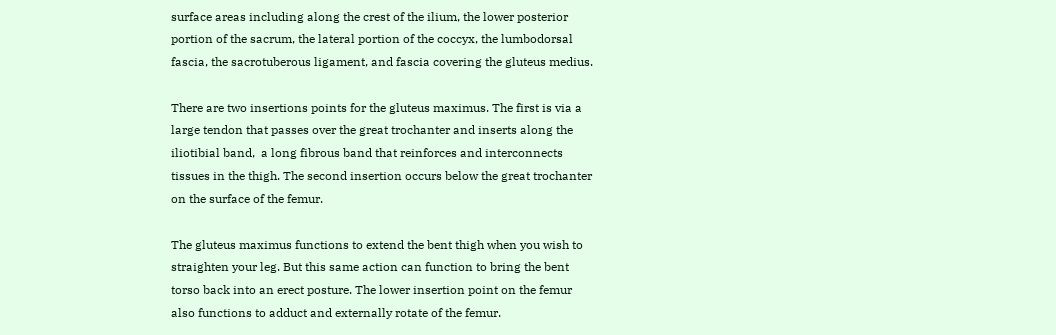surface areas including along the crest of the ilium, the lower posterior portion of the sacrum, the lateral portion of the coccyx, the lumbodorsal fascia, the sacrotuberous ligament, and fascia covering the gluteus medius.

There are two insertions points for the gluteus maximus. The first is via a large tendon that passes over the great trochanter and inserts along the iliotibial band,  a long fibrous band that reinforces and interconnects tissues in the thigh. The second insertion occurs below the great trochanter on the surface of the femur.

The gluteus maximus functions to extend the bent thigh when you wish to straighten your leg. But this same action can function to bring the bent torso back into an erect posture. The lower insertion point on the femur also functions to adduct and externally rotate of the femur.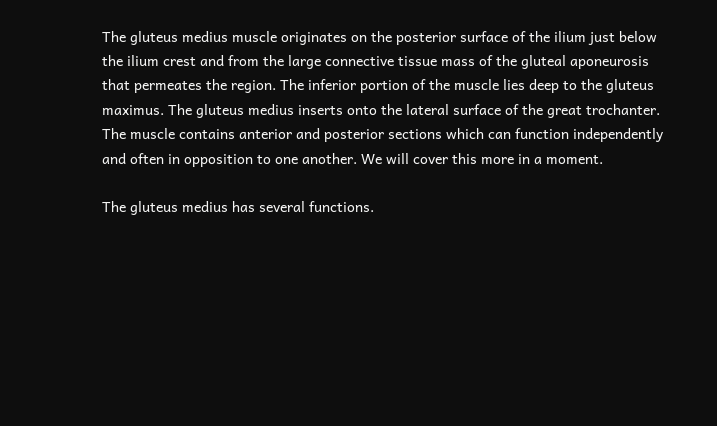The gluteus medius muscle originates on the posterior surface of the ilium just below the ilium crest and from the large connective tissue mass of the gluteal aponeurosis that permeates the region. The inferior portion of the muscle lies deep to the gluteus maximus. The gluteus medius inserts onto the lateral surface of the great trochanter. The muscle contains anterior and posterior sections which can function independently and often in opposition to one another. We will cover this more in a moment.

The gluteus medius has several functions.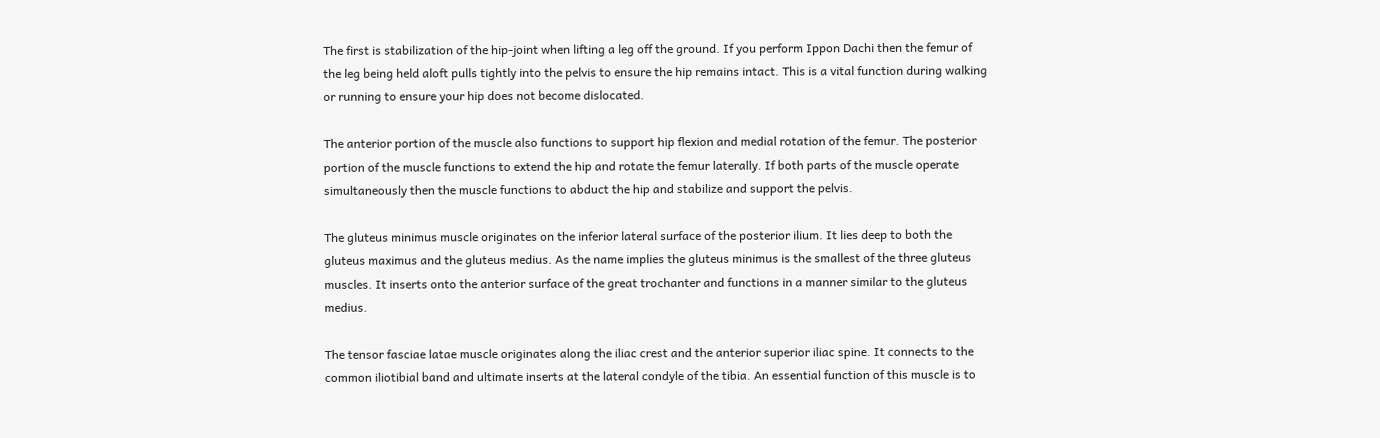The first is stabilization of the hip-joint when lifting a leg off the ground. If you perform Ippon Dachi then the femur of the leg being held aloft pulls tightly into the pelvis to ensure the hip remains intact. This is a vital function during walking or running to ensure your hip does not become dislocated.

The anterior portion of the muscle also functions to support hip flexion and medial rotation of the femur. The posterior portion of the muscle functions to extend the hip and rotate the femur laterally. If both parts of the muscle operate simultaneously then the muscle functions to abduct the hip and stabilize and support the pelvis.

The gluteus minimus muscle originates on the inferior lateral surface of the posterior ilium. It lies deep to both the gluteus maximus and the gluteus medius. As the name implies the gluteus minimus is the smallest of the three gluteus muscles. It inserts onto the anterior surface of the great trochanter and functions in a manner similar to the gluteus medius.

The tensor fasciae latae muscle originates along the iliac crest and the anterior superior iliac spine. It connects to the common iliotibial band and ultimate inserts at the lateral condyle of the tibia. An essential function of this muscle is to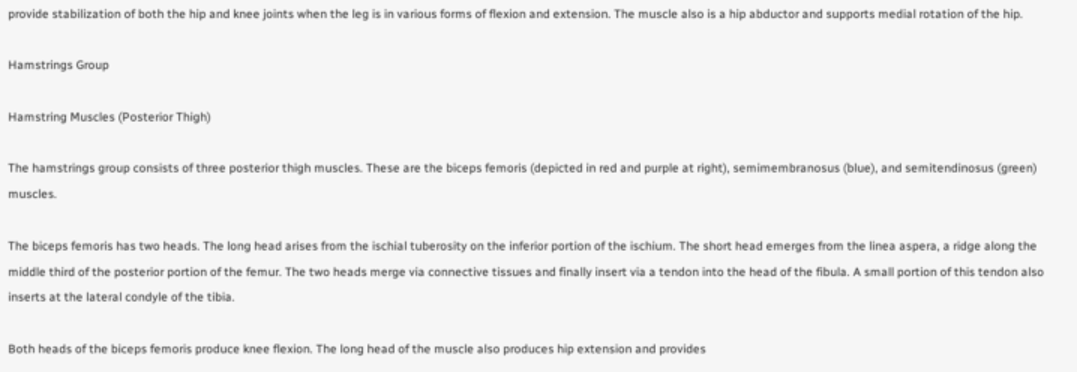provide stabilization of both the hip and knee joints when the leg is in various forms of flexion and extension. The muscle also is a hip abductor and supports medial rotation of the hip.

Hamstrings Group

Hamstring Muscles (Posterior Thigh)

The hamstrings group consists of three posterior thigh muscles. These are the biceps femoris (depicted in red and purple at right), semimembranosus (blue), and semitendinosus (green) muscles.

The biceps femoris has two heads. The long head arises from the ischial tuberosity on the inferior portion of the ischium. The short head emerges from the linea aspera, a ridge along the middle third of the posterior portion of the femur. The two heads merge via connective tissues and finally insert via a tendon into the head of the fibula. A small portion of this tendon also inserts at the lateral condyle of the tibia.

Both heads of the biceps femoris produce knee flexion. The long head of the muscle also produces hip extension and provides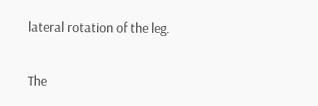lateral rotation of the leg.

The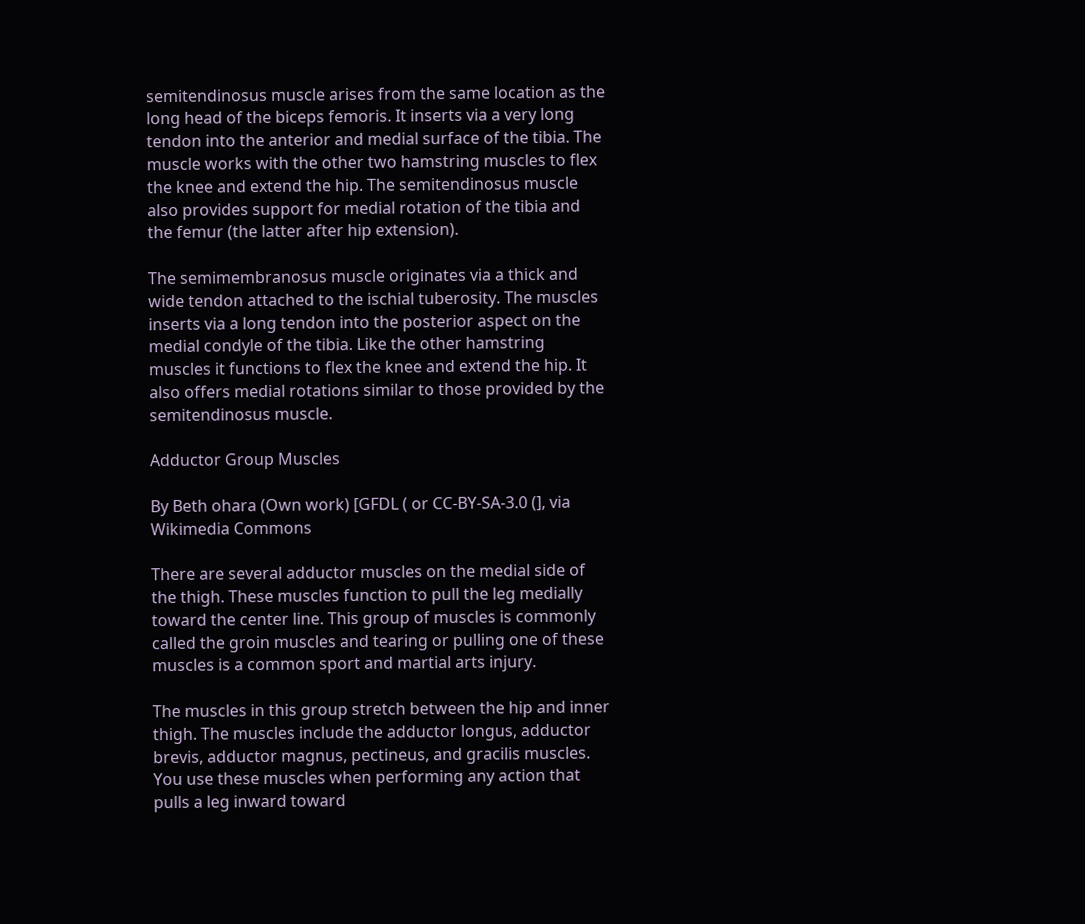semitendinosus muscle arises from the same location as the long head of the biceps femoris. It inserts via a very long tendon into the anterior and medial surface of the tibia. The muscle works with the other two hamstring muscles to flex the knee and extend the hip. The semitendinosus muscle also provides support for medial rotation of the tibia and the femur (the latter after hip extension).

The semimembranosus muscle originates via a thick and wide tendon attached to the ischial tuberosity. The muscles inserts via a long tendon into the posterior aspect on the medial condyle of the tibia. Like the other hamstring muscles it functions to flex the knee and extend the hip. It also offers medial rotations similar to those provided by the semitendinosus muscle.

Adductor Group Muscles

By Beth ohara (Own work) [GFDL ( or CC-BY-SA-3.0 (], via Wikimedia Commons

There are several adductor muscles on the medial side of the thigh. These muscles function to pull the leg medially toward the center line. This group of muscles is commonly called the groin muscles and tearing or pulling one of these muscles is a common sport and martial arts injury.

The muscles in this group stretch between the hip and inner thigh. The muscles include the adductor longus, adductor brevis, adductor magnus, pectineus, and gracilis muscles. You use these muscles when performing any action that pulls a leg inward toward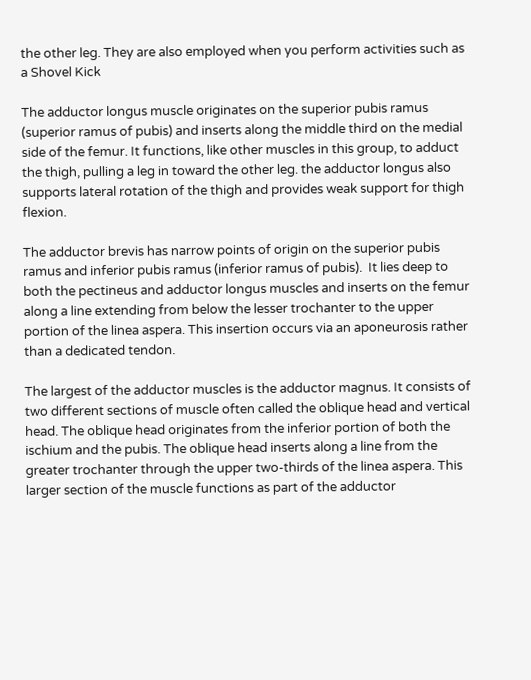the other leg. They are also employed when you perform activities such as a Shovel Kick

The adductor longus muscle originates on the superior pubis ramus (superior ramus of pubis) and inserts along the middle third on the medial side of the femur. It functions, like other muscles in this group, to adduct the thigh, pulling a leg in toward the other leg. the adductor longus also supports lateral rotation of the thigh and provides weak support for thigh flexion.

The adductor brevis has narrow points of origin on the superior pubis ramus and inferior pubis ramus (inferior ramus of pubis).  It lies deep to both the pectineus and adductor longus muscles and inserts on the femur along a line extending from below the lesser trochanter to the upper portion of the linea aspera. This insertion occurs via an aponeurosis rather than a dedicated tendon.

The largest of the adductor muscles is the adductor magnus. It consists of two different sections of muscle often called the oblique head and vertical head. The oblique head originates from the inferior portion of both the ischium and the pubis. The oblique head inserts along a line from the greater trochanter through the upper two-thirds of the linea aspera. This larger section of the muscle functions as part of the adductor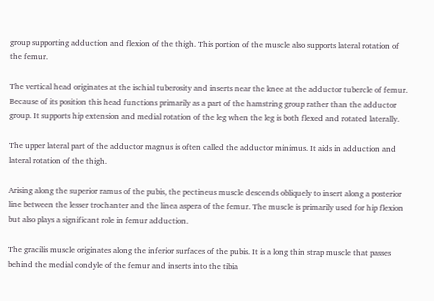group supporting adduction and flexion of the thigh. This portion of the muscle also supports lateral rotation of the femur.

The vertical head originates at the ischial tuberosity and inserts near the knee at the adductor tubercle of femur. Because of its position this head functions primarily as a part of the hamstring group rather than the adductor group. It supports hip extension and medial rotation of the leg when the leg is both flexed and rotated laterally.

The upper lateral part of the adductor magnus is often called the adductor minimus. It aids in adduction and lateral rotation of the thigh.

Arising along the superior ramus of the pubis, the pectineus muscle descends obliquely to insert along a posterior line between the lesser trochanter and the linea aspera of the femur. The muscle is primarily used for hip flexion but also plays a significant role in femur adduction.

The gracilis muscle originates along the inferior surfaces of the pubis. It is a long thin strap muscle that passes behind the medial condyle of the femur and inserts into the tibia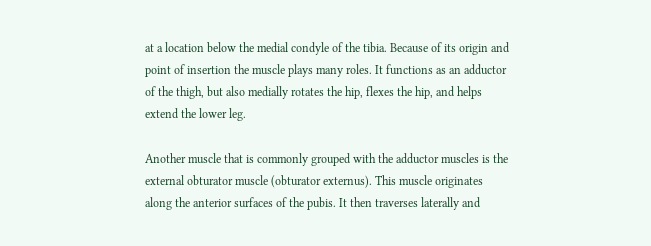at a location below the medial condyle of the tibia. Because of its origin and point of insertion the muscle plays many roles. It functions as an adductor of the thigh, but also medially rotates the hip, flexes the hip, and helps extend the lower leg.

Another muscle that is commonly grouped with the adductor muscles is the external obturator muscle (obturator externus). This muscle originates along the anterior surfaces of the pubis. It then traverses laterally and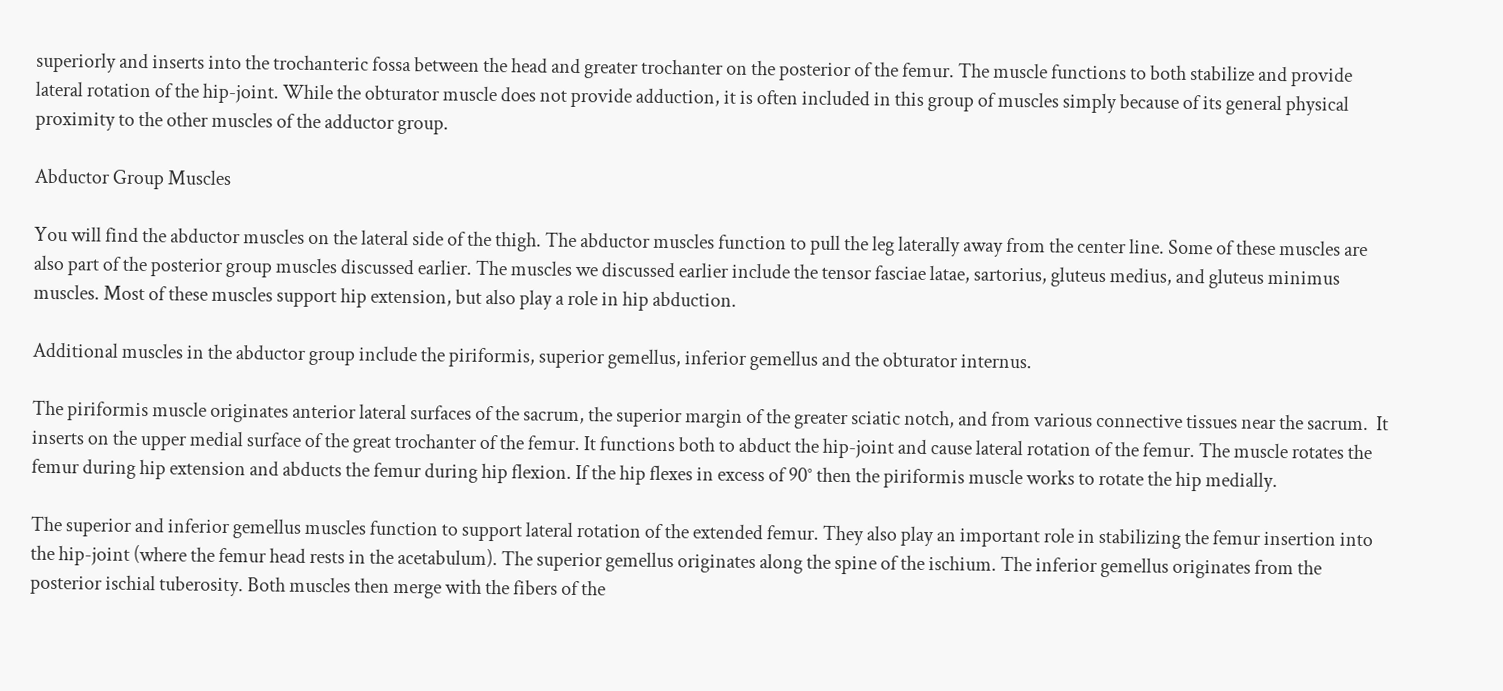superiorly and inserts into the trochanteric fossa between the head and greater trochanter on the posterior of the femur. The muscle functions to both stabilize and provide lateral rotation of the hip-joint. While the obturator muscle does not provide adduction, it is often included in this group of muscles simply because of its general physical proximity to the other muscles of the adductor group.

Abductor Group Muscles

You will find the abductor muscles on the lateral side of the thigh. The abductor muscles function to pull the leg laterally away from the center line. Some of these muscles are also part of the posterior group muscles discussed earlier. The muscles we discussed earlier include the tensor fasciae latae, sartorius, gluteus medius, and gluteus minimus muscles. Most of these muscles support hip extension, but also play a role in hip abduction.

Additional muscles in the abductor group include the piriformis, superior gemellus, inferior gemellus and the obturator internus.

The piriformis muscle originates anterior lateral surfaces of the sacrum, the superior margin of the greater sciatic notch, and from various connective tissues near the sacrum.  It inserts on the upper medial surface of the great trochanter of the femur. It functions both to abduct the hip-joint and cause lateral rotation of the femur. The muscle rotates the femur during hip extension and abducts the femur during hip flexion. If the hip flexes in excess of 90° then the piriformis muscle works to rotate the hip medially.

The superior and inferior gemellus muscles function to support lateral rotation of the extended femur. They also play an important role in stabilizing the femur insertion into the hip-joint (where the femur head rests in the acetabulum). The superior gemellus originates along the spine of the ischium. The inferior gemellus originates from the posterior ischial tuberosity. Both muscles then merge with the fibers of the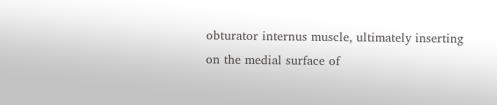obturator internus muscle, ultimately inserting on the medial surface of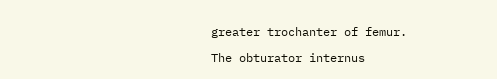greater trochanter of femur.

The obturator internus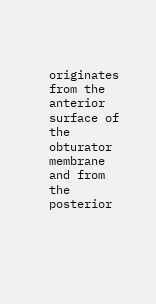originates from the anterior surface of the obturator membrane and from the posterior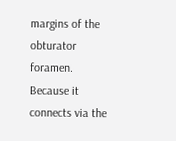margins of the obturator foramen. Because it connects via the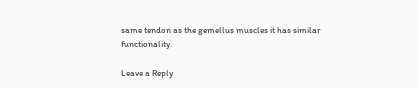same tendon as the gemellus muscles it has similar functionality.

Leave a Reply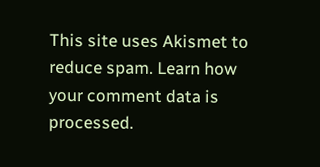This site uses Akismet to reduce spam. Learn how your comment data is processed.